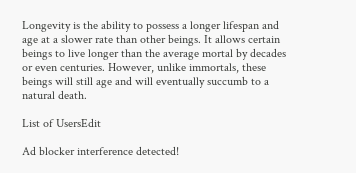Longevity is the ability to possess a longer lifespan and age at a slower rate than other beings. It allows certain beings to live longer than the average mortal by decades or even centuries. However, unlike immortals, these beings will still age and will eventually succumb to a natural death.

List of UsersEdit

Ad blocker interference detected!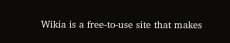Wikia is a free-to-use site that makes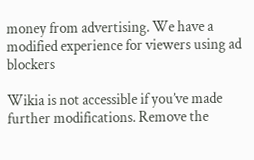money from advertising. We have a modified experience for viewers using ad blockers

Wikia is not accessible if you’ve made further modifications. Remove the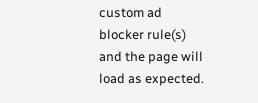custom ad blocker rule(s) and the page will load as expected.